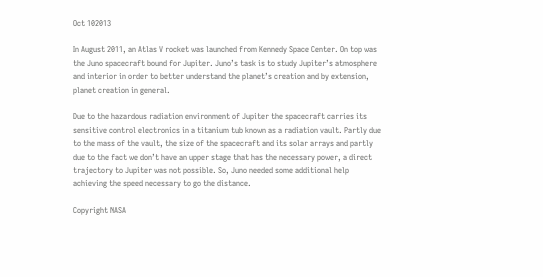Oct 102013

In August 2011, an Atlas V rocket was launched from Kennedy Space Center. On top was the Juno spacecraft bound for Jupiter. Juno’s task is to study Jupiter’s atmosphere and interior in order to better understand the planet’s creation and by extension, planet creation in general.

Due to the hazardous radiation environment of Jupiter the spacecraft carries its sensitive control electronics in a titanium tub known as a radiation vault. Partly due to the mass of the vault, the size of the spacecraft and its solar arrays and partly due to the fact we don’t have an upper stage that has the necessary power, a direct trajectory to Jupiter was not possible. So, Juno needed some additional help achieving the speed necessary to go the distance.

Copyright NASA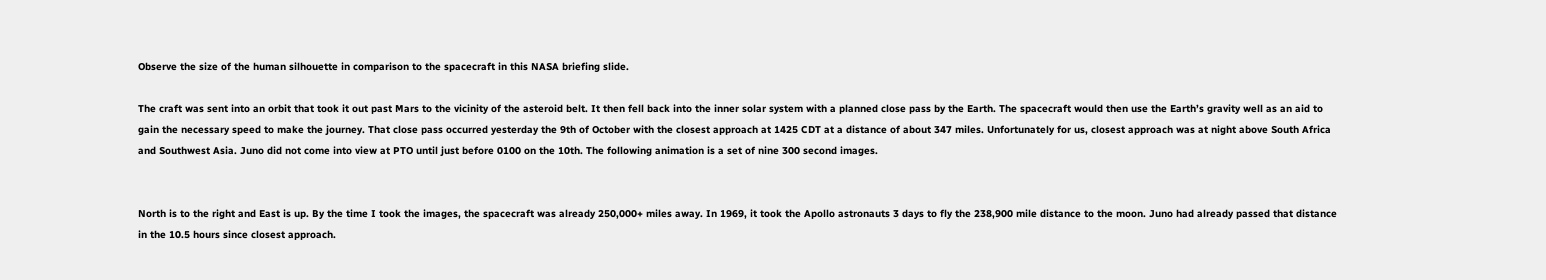Observe the size of the human silhouette in comparison to the spacecraft in this NASA briefing slide.

The craft was sent into an orbit that took it out past Mars to the vicinity of the asteroid belt. It then fell back into the inner solar system with a planned close pass by the Earth. The spacecraft would then use the Earth’s gravity well as an aid to gain the necessary speed to make the journey. That close pass occurred yesterday the 9th of October with the closest approach at 1425 CDT at a distance of about 347 miles. Unfortunately for us, closest approach was at night above South Africa and Southwest Asia. Juno did not come into view at PTO until just before 0100 on the 10th. The following animation is a set of nine 300 second images.


North is to the right and East is up. By the time I took the images, the spacecraft was already 250,000+ miles away. In 1969, it took the Apollo astronauts 3 days to fly the 238,900 mile distance to the moon. Juno had already passed that distance in the 10.5 hours since closest approach.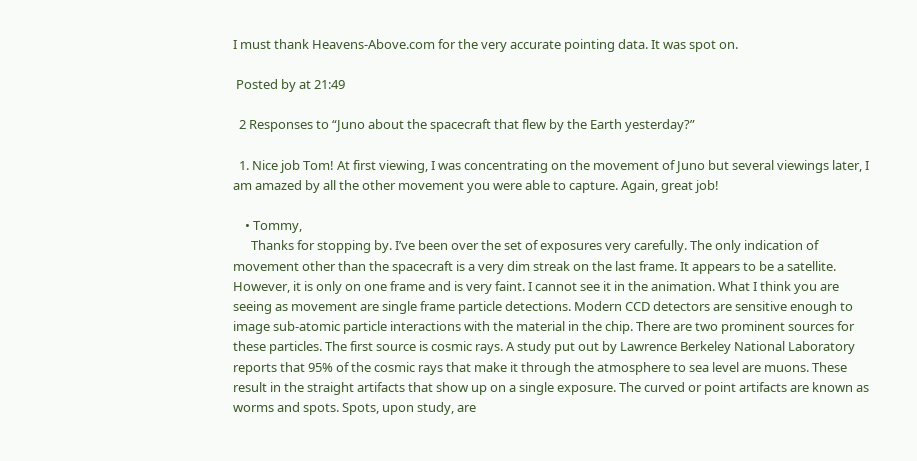I must thank Heavens-Above.com for the very accurate pointing data. It was spot on.

 Posted by at 21:49

  2 Responses to “Juno about the spacecraft that flew by the Earth yesterday?”

  1. Nice job Tom! At first viewing, I was concentrating on the movement of Juno but several viewings later, I am amazed by all the other movement you were able to capture. Again, great job!

    • Tommy,
      Thanks for stopping by. I’ve been over the set of exposures very carefully. The only indication of movement other than the spacecraft is a very dim streak on the last frame. It appears to be a satellite. However, it is only on one frame and is very faint. I cannot see it in the animation. What I think you are seeing as movement are single frame particle detections. Modern CCD detectors are sensitive enough to image sub-atomic particle interactions with the material in the chip. There are two prominent sources for these particles. The first source is cosmic rays. A study put out by Lawrence Berkeley National Laboratory reports that 95% of the cosmic rays that make it through the atmosphere to sea level are muons. These result in the straight artifacts that show up on a single exposure. The curved or point artifacts are known as worms and spots. Spots, upon study, are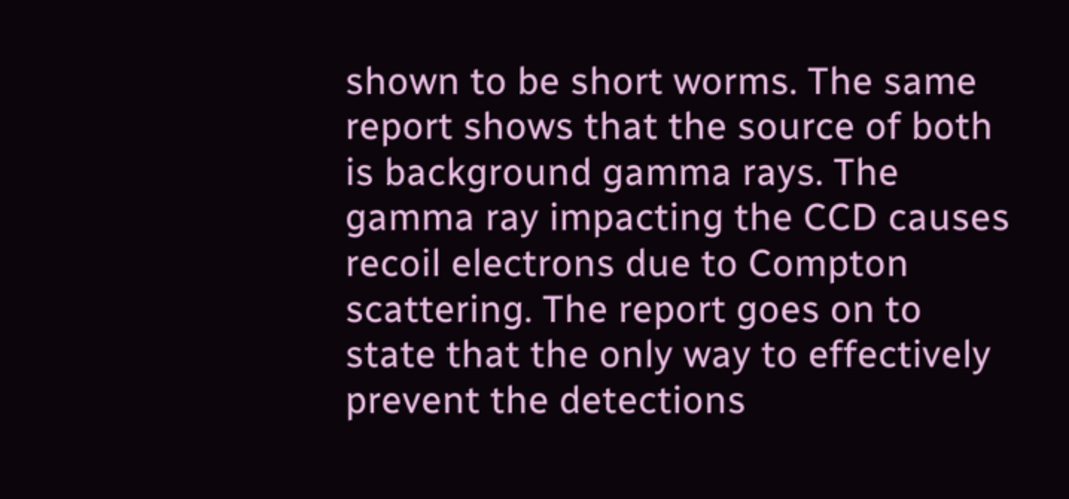shown to be short worms. The same report shows that the source of both is background gamma rays. The gamma ray impacting the CCD causes recoil electrons due to Compton scattering. The report goes on to state that the only way to effectively prevent the detections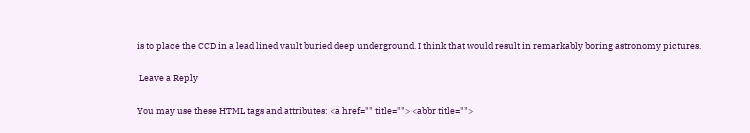is to place the CCD in a lead lined vault buried deep underground. I think that would result in remarkably boring astronomy pictures.

 Leave a Reply

You may use these HTML tags and attributes: <a href="" title=""> <abbr title="">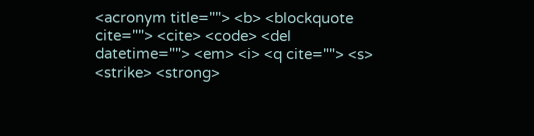<acronym title=""> <b> <blockquote cite=""> <cite> <code> <del datetime=""> <em> <i> <q cite=""> <s> <strike> <strong>